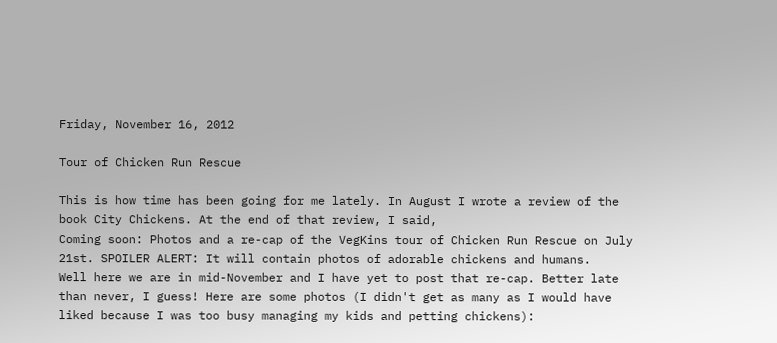Friday, November 16, 2012

Tour of Chicken Run Rescue

This is how time has been going for me lately. In August I wrote a review of the book City Chickens. At the end of that review, I said,
Coming soon: Photos and a re-cap of the VegKins tour of Chicken Run Rescue on July 21st. SPOILER ALERT: It will contain photos of adorable chickens and humans.
Well here we are in mid-November and I have yet to post that re-cap. Better late than never, I guess! Here are some photos (I didn't get as many as I would have liked because I was too busy managing my kids and petting chickens):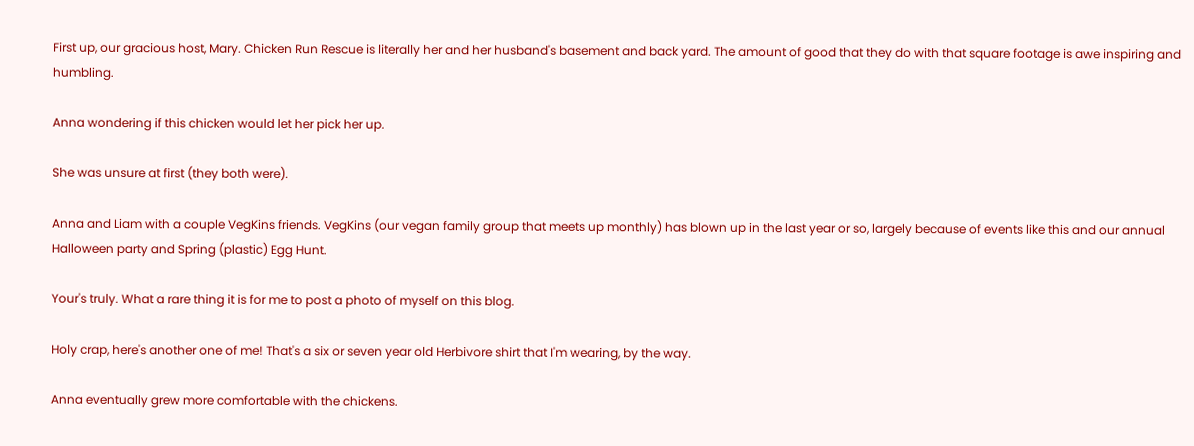First up, our gracious host, Mary. Chicken Run Rescue is literally her and her husband's basement and back yard. The amount of good that they do with that square footage is awe inspiring and humbling.

Anna wondering if this chicken would let her pick her up.

She was unsure at first (they both were).

Anna and Liam with a couple VegKins friends. VegKins (our vegan family group that meets up monthly) has blown up in the last year or so, largely because of events like this and our annual Halloween party and Spring (plastic) Egg Hunt.

Your's truly. What a rare thing it is for me to post a photo of myself on this blog.

Holy crap, here's another one of me! That's a six or seven year old Herbivore shirt that I'm wearing, by the way.

Anna eventually grew more comfortable with the chickens.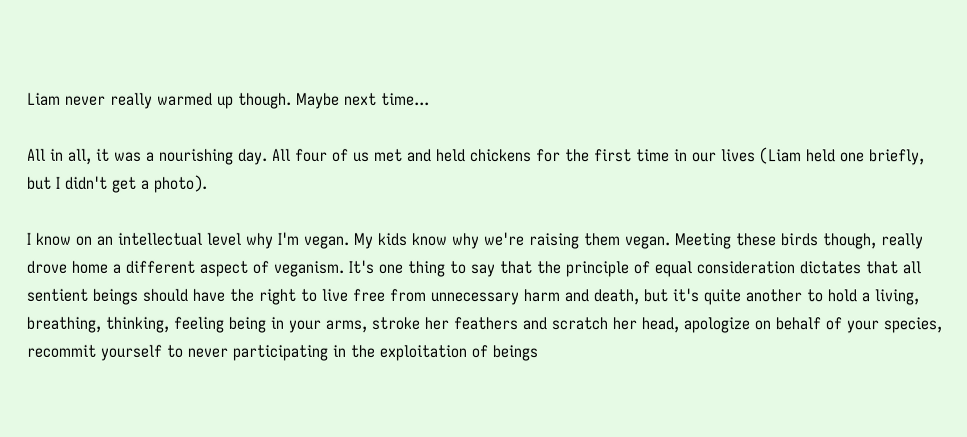Liam never really warmed up though. Maybe next time...

All in all, it was a nourishing day. All four of us met and held chickens for the first time in our lives (Liam held one briefly, but I didn't get a photo).

I know on an intellectual level why I'm vegan. My kids know why we're raising them vegan. Meeting these birds though, really drove home a different aspect of veganism. It's one thing to say that the principle of equal consideration dictates that all sentient beings should have the right to live free from unnecessary harm and death, but it's quite another to hold a living, breathing, thinking, feeling being in your arms, stroke her feathers and scratch her head, apologize on behalf of your species, recommit yourself to never participating in the exploitation of beings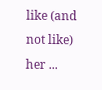like (and not like) her ...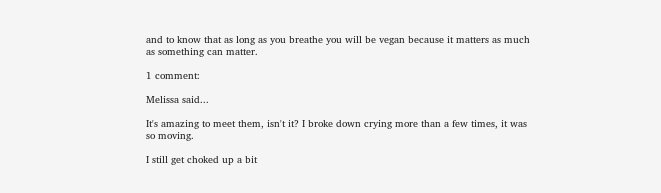and to know that as long as you breathe you will be vegan because it matters as much as something can matter.

1 comment:

Melissa said...

It's amazing to meet them, isn't it? I broke down crying more than a few times, it was so moving.

I still get choked up a bit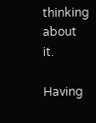thinking about it.

Having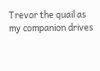Trevor the quail as my companion drives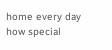home every day how special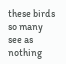these birds so many see as nothing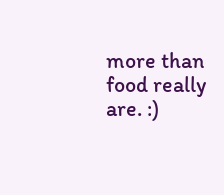more than food really are. :)